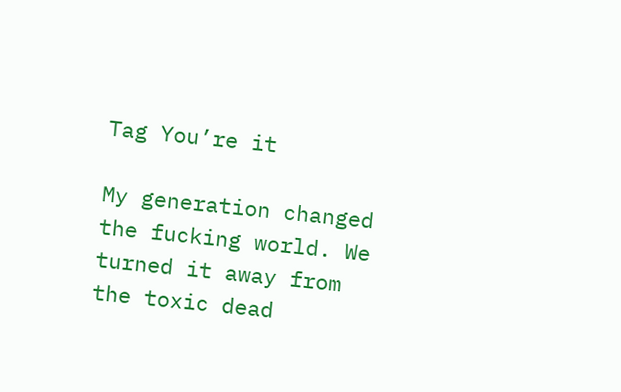Tag You’re it

My generation changed the fucking world. We turned it away from the toxic dead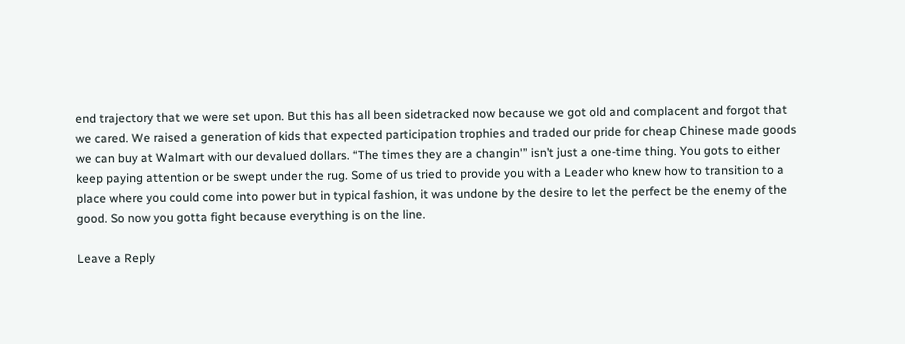end trajectory that we were set upon. But this has all been sidetracked now because we got old and complacent and forgot that we cared. We raised a generation of kids that expected participation trophies and traded our pride for cheap Chinese made goods we can buy at Walmart with our devalued dollars. “The times they are a changin'” isn’t just a one-time thing. You gots to either keep paying attention or be swept under the rug. Some of us tried to provide you with a Leader who knew how to transition to a place where you could come into power but in typical fashion, it was undone by the desire to let the perfect be the enemy of the good. So now you gotta fight because everything is on the line.

Leave a Reply